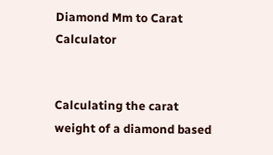Diamond Mm to Carat Calculator


Calculating the carat weight of a diamond based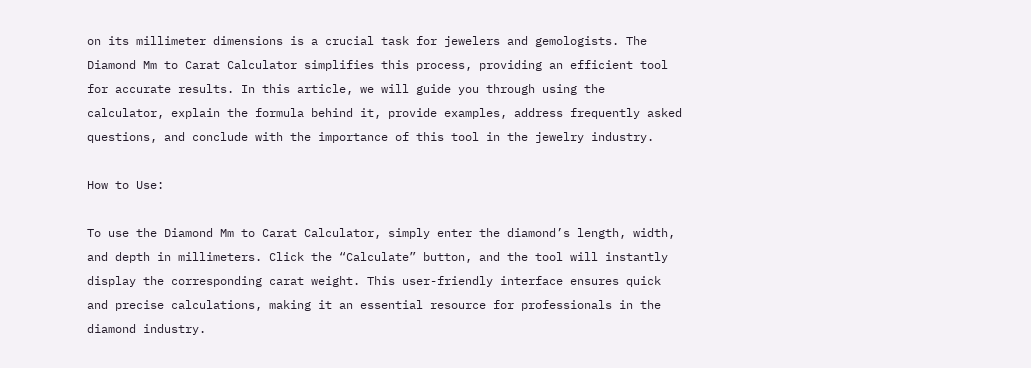on its millimeter dimensions is a crucial task for jewelers and gemologists. The Diamond Mm to Carat Calculator simplifies this process, providing an efficient tool for accurate results. In this article, we will guide you through using the calculator, explain the formula behind it, provide examples, address frequently asked questions, and conclude with the importance of this tool in the jewelry industry.

How to Use:

To use the Diamond Mm to Carat Calculator, simply enter the diamond’s length, width, and depth in millimeters. Click the “Calculate” button, and the tool will instantly display the corresponding carat weight. This user-friendly interface ensures quick and precise calculations, making it an essential resource for professionals in the diamond industry.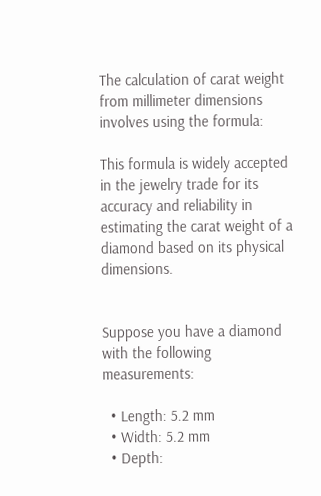The calculation of carat weight from millimeter dimensions involves using the formula:

This formula is widely accepted in the jewelry trade for its accuracy and reliability in estimating the carat weight of a diamond based on its physical dimensions.


Suppose you have a diamond with the following measurements:

  • Length: 5.2 mm
  • Width: 5.2 mm
  • Depth: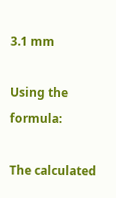3.1 mm

Using the formula:

The calculated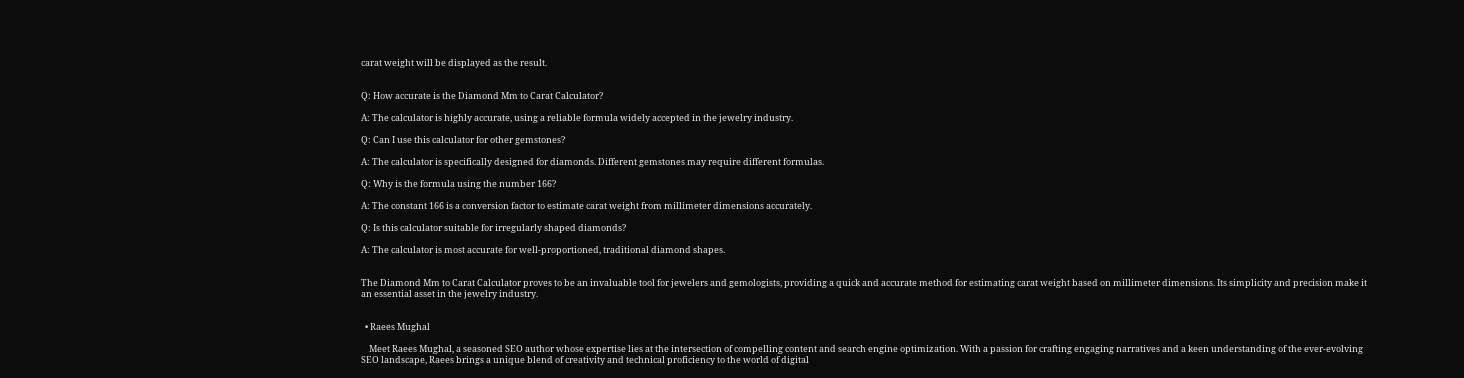carat weight will be displayed as the result.


Q: How accurate is the Diamond Mm to Carat Calculator?

A: The calculator is highly accurate, using a reliable formula widely accepted in the jewelry industry.

Q: Can I use this calculator for other gemstones?

A: The calculator is specifically designed for diamonds. Different gemstones may require different formulas.

Q: Why is the formula using the number 166?

A: The constant 166 is a conversion factor to estimate carat weight from millimeter dimensions accurately.

Q: Is this calculator suitable for irregularly shaped diamonds?

A: The calculator is most accurate for well-proportioned, traditional diamond shapes.


The Diamond Mm to Carat Calculator proves to be an invaluable tool for jewelers and gemologists, providing a quick and accurate method for estimating carat weight based on millimeter dimensions. Its simplicity and precision make it an essential asset in the jewelry industry.


  • Raees Mughal

    Meet Raees Mughal, a seasoned SEO author whose expertise lies at the intersection of compelling content and search engine optimization. With a passion for crafting engaging narratives and a keen understanding of the ever-evolving SEO landscape, Raees brings a unique blend of creativity and technical proficiency to the world of digital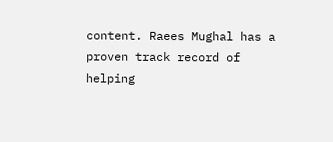content. Raees Mughal has a proven track record of helping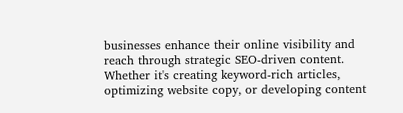businesses enhance their online visibility and reach through strategic SEO-driven content. Whether it's creating keyword-rich articles, optimizing website copy, or developing content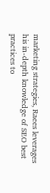marketing strategies, Raees leverages his in-depth knowledge of SEO best practices to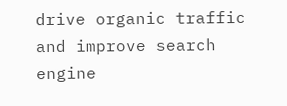drive organic traffic and improve search engine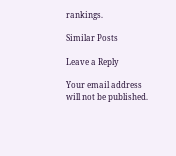rankings.

Similar Posts

Leave a Reply

Your email address will not be published.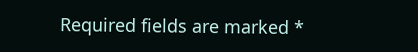Required fields are marked *